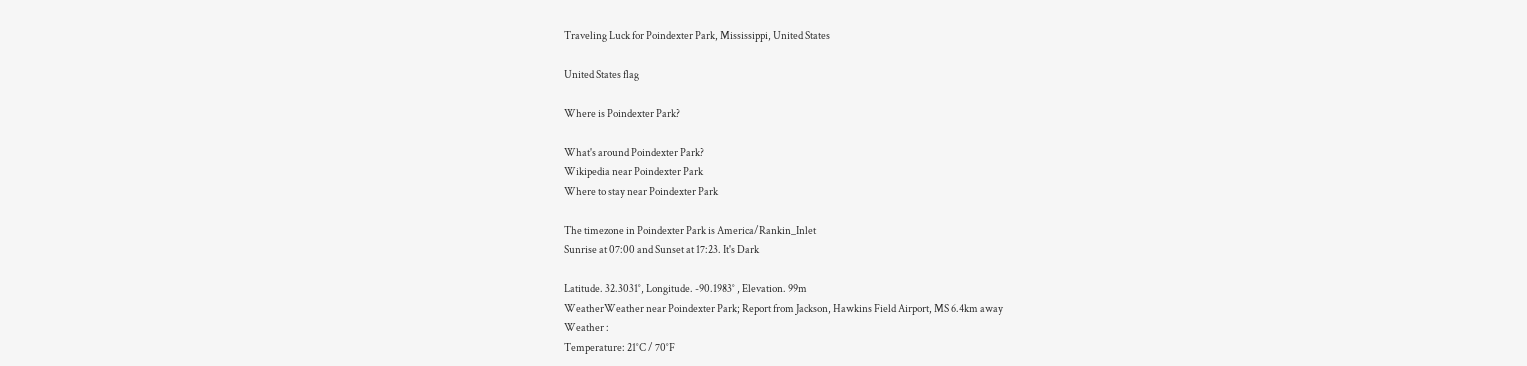Traveling Luck for Poindexter Park, Mississippi, United States

United States flag

Where is Poindexter Park?

What's around Poindexter Park?
Wikipedia near Poindexter Park
Where to stay near Poindexter Park

The timezone in Poindexter Park is America/Rankin_Inlet
Sunrise at 07:00 and Sunset at 17:23. It's Dark

Latitude. 32.3031°, Longitude. -90.1983° , Elevation. 99m
WeatherWeather near Poindexter Park; Report from Jackson, Hawkins Field Airport, MS 6.4km away
Weather :
Temperature: 21°C / 70°F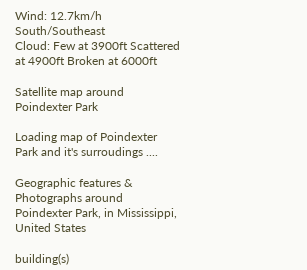Wind: 12.7km/h South/Southeast
Cloud: Few at 3900ft Scattered at 4900ft Broken at 6000ft

Satellite map around Poindexter Park

Loading map of Poindexter Park and it's surroudings ....

Geographic features & Photographs around Poindexter Park, in Mississippi, United States

building(s)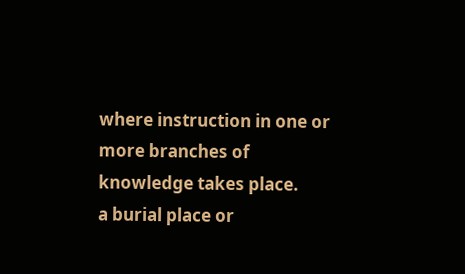where instruction in one or more branches of knowledge takes place.
a burial place or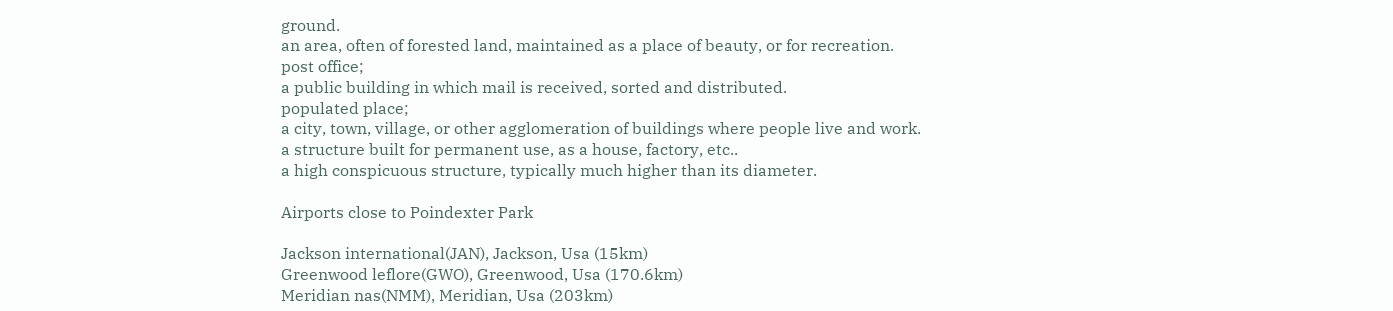ground.
an area, often of forested land, maintained as a place of beauty, or for recreation.
post office;
a public building in which mail is received, sorted and distributed.
populated place;
a city, town, village, or other agglomeration of buildings where people live and work.
a structure built for permanent use, as a house, factory, etc..
a high conspicuous structure, typically much higher than its diameter.

Airports close to Poindexter Park

Jackson international(JAN), Jackson, Usa (15km)
Greenwood leflore(GWO), Greenwood, Usa (170.6km)
Meridian nas(NMM), Meridian, Usa (203km)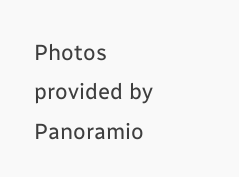Photos provided by Panoramio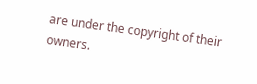are under the copyright of their owners.